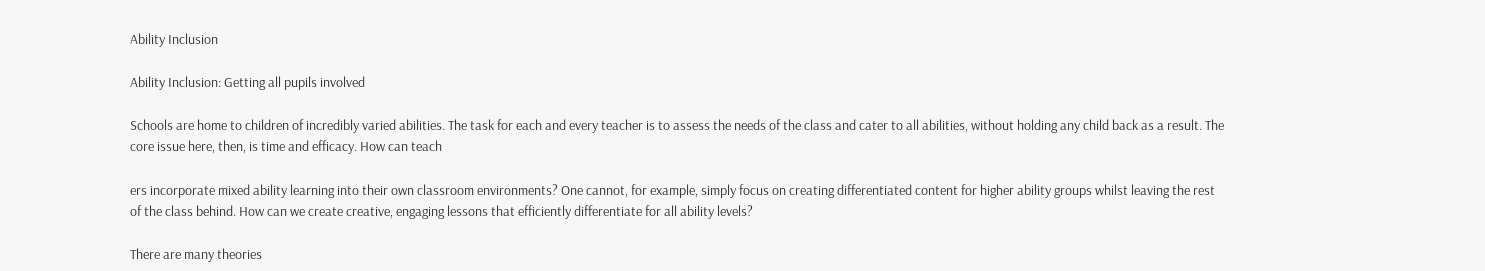Ability Inclusion

Ability Inclusion: Getting all pupils involved

Schools are home to children of incredibly varied abilities. The task for each and every teacher is to assess the needs of the class and cater to all abilities, without holding any child back as a result. The core issue here, then, is time and efficacy. How can teach

ers incorporate mixed ability learning into their own classroom environments? One cannot, for example, simply focus on creating differentiated content for higher ability groups whilst leaving the rest of the class behind. How can we create creative, engaging lessons that efficiently differentiate for all ability levels?

There are many theories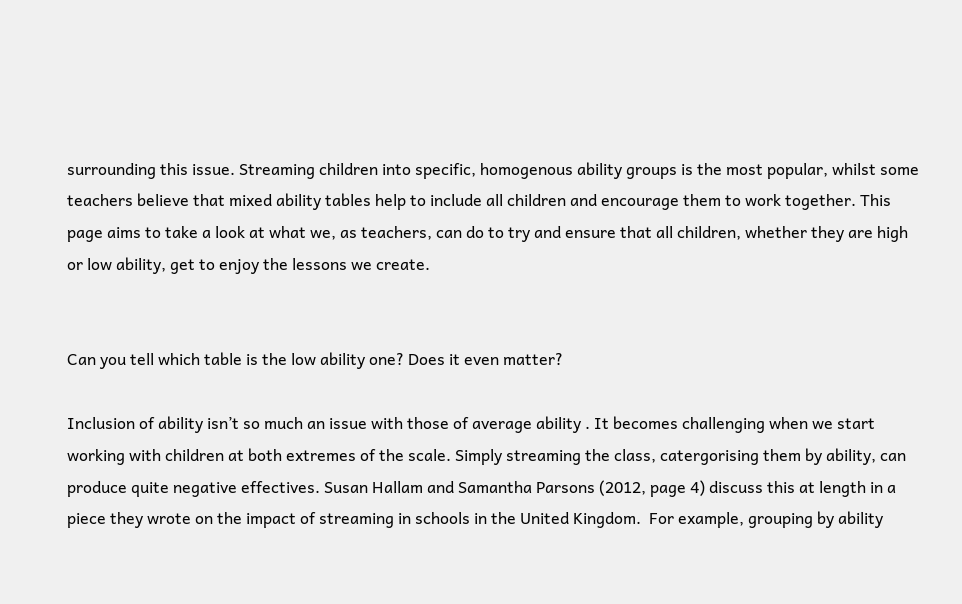surrounding this issue. Streaming children into specific, homogenous ability groups is the most popular, whilst some teachers believe that mixed ability tables help to include all children and encourage them to work together. This page aims to take a look at what we, as teachers, can do to try and ensure that all children, whether they are high or low ability, get to enjoy the lessons we create.


Can you tell which table is the low ability one? Does it even matter?

Inclusion of ability isn’t so much an issue with those of average ability . It becomes challenging when we start working with children at both extremes of the scale. Simply streaming the class, catergorising them by ability, can produce quite negative effectives. Susan Hallam and Samantha Parsons (2012, page 4) discuss this at length in a piece they wrote on the impact of streaming in schools in the United Kingdom.  For example, grouping by ability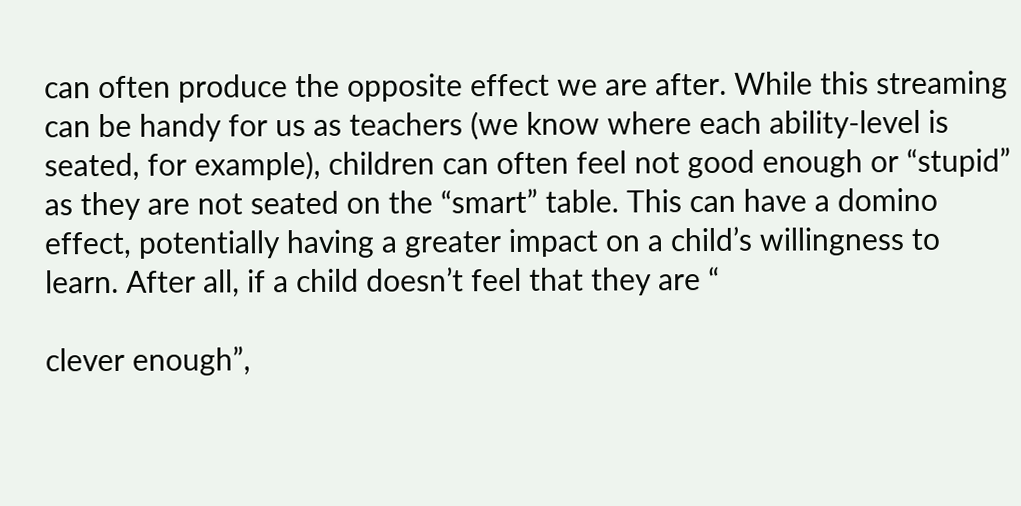can often produce the opposite effect we are after. While this streaming can be handy for us as teachers (we know where each ability-level is seated, for example), children can often feel not good enough or “stupid” as they are not seated on the “smart” table. This can have a domino effect, potentially having a greater impact on a child’s willingness to learn. After all, if a child doesn’t feel that they are “

clever enough”,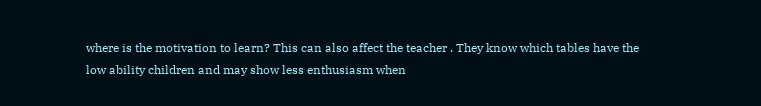where is the motivation to learn? This can also affect the teacher . They know which tables have the low ability children and may show less enthusiasm when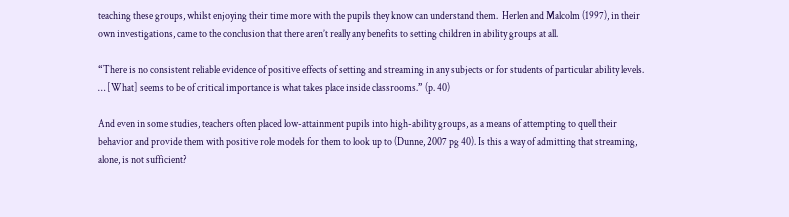teaching these groups, whilst enjoying their time more with the pupils they know can understand them.  Herlen and Malcolm (1997), in their own investigations, came to the conclusion that there aren’t really any benefits to setting children in ability groups at all.

“There is no consistent reliable evidence of positive effects of setting and streaming in any subjects or for students of particular ability levels. … [What] seems to be of critical importance is what takes place inside classrooms.” (p. 40)

And even in some studies, teachers often placed low-attainment pupils into high-ability groups, as a means of attempting to quell their behavior and provide them with positive role models for them to look up to (Dunne, 2007 pg 40). Is this a way of admitting that streaming, alone, is not sufficient?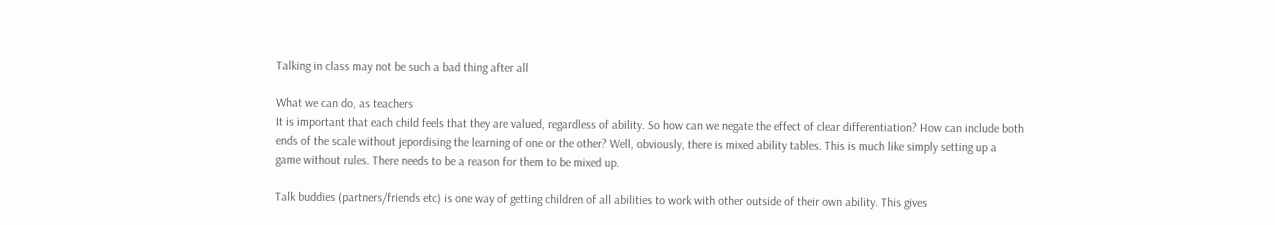Talking in class may not be such a bad thing after all

What we can do, as teachers
It is important that each child feels that they are valued, regardless of ability. So how can we negate the effect of clear differentiation? How can include both ends of the scale without jepordising the learning of one or the other? Well, obviously, there is mixed ability tables. This is much like simply setting up a game without rules. There needs to be a reason for them to be mixed up.

Talk buddies (partners/friends etc) is one way of getting children of all abilities to work with other outside of their own ability. This gives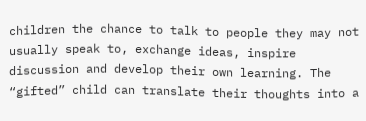children the chance to talk to people they may not usually speak to, exchange ideas, inspire discussion and develop their own learning. The “gifted” child can translate their thoughts into a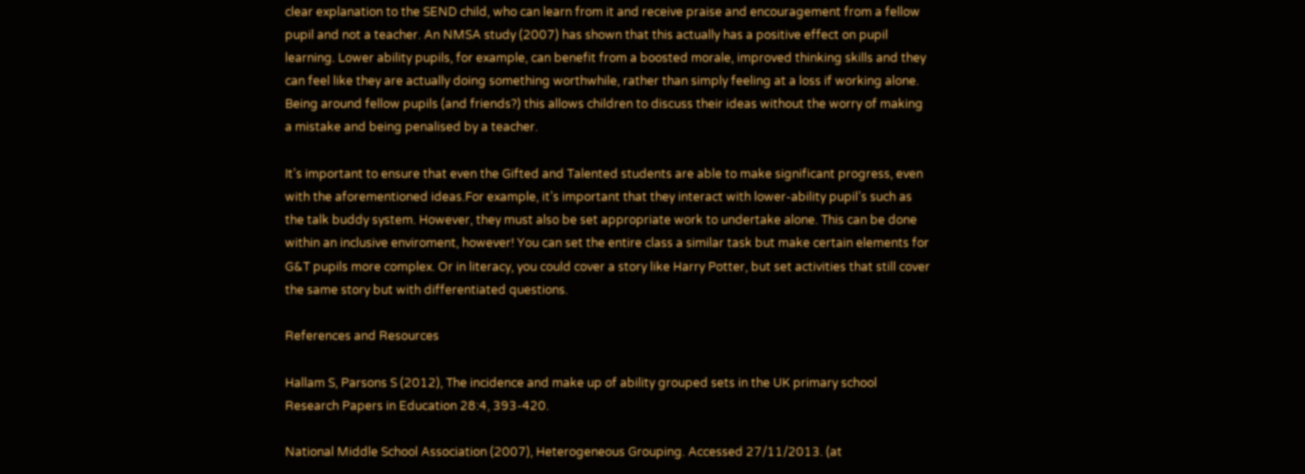clear explanation to the SEND child, who can learn from it and receive praise and encouragement from a fellow pupil and not a teacher. An NMSA study (2007) has shown that this actually has a positive effect on pupil learning. Lower ability pupils, for example, can benefit from a boosted morale, improved thinking skills and they can feel like they are actually doing something worthwhile, rather than simply feeling at a loss if working alone. Being around fellow pupils (and friends?) this allows children to discuss their ideas without the worry of making a mistake and being penalised by a teacher.

It’s important to ensure that even the Gifted and Talented students are able to make significant progress, even with the aforementioned ideas.For example, it’s important that they interact with lower-ability pupil’s such as the talk buddy system. However, they must also be set appropriate work to undertake alone. This can be done within an inclusive enviroment, however! You can set the entire class a similar task but make certain elements for G&T pupils more complex. Or in literacy, you could cover a story like Harry Potter, but set activities that still cover the same story but with differentiated questions.

References and Resources

Hallam S, Parsons S (2012), The incidence and make up of ability grouped sets in the UK primary school Research Papers in Education 28:4, 393-420.

National Middle School Association (2007), Heterogeneous Grouping. Accessed 27/11/2013. (at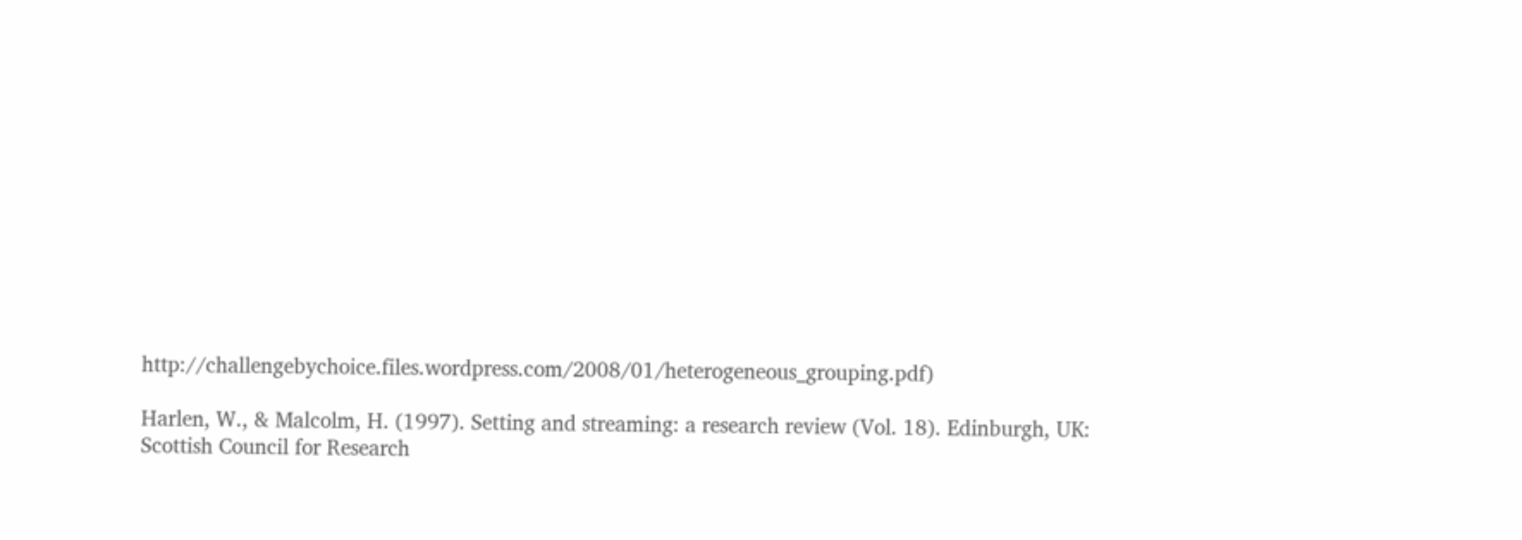http://challengebychoice.files.wordpress.com/2008/01/heterogeneous_grouping.pdf)

Harlen, W., & Malcolm, H. (1997). Setting and streaming: a research review (Vol. 18). Edinburgh, UK: Scottish Council for Research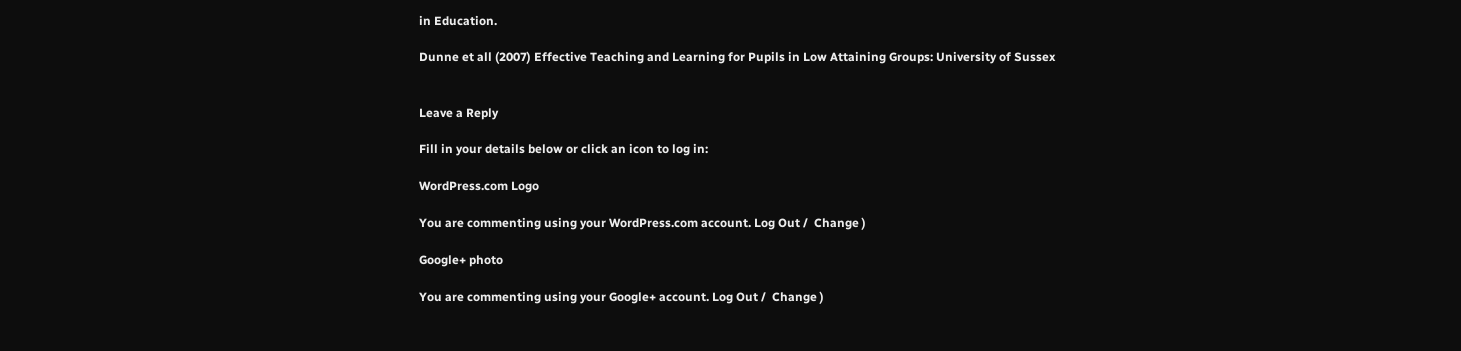in Education.

Dunne et all (2007) Effective Teaching and Learning for Pupils in Low Attaining Groups: University of Sussex


Leave a Reply

Fill in your details below or click an icon to log in:

WordPress.com Logo

You are commenting using your WordPress.com account. Log Out /  Change )

Google+ photo

You are commenting using your Google+ account. Log Out /  Change )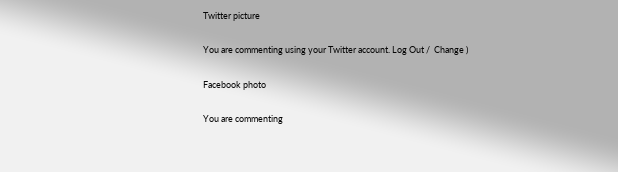Twitter picture

You are commenting using your Twitter account. Log Out /  Change )

Facebook photo

You are commenting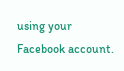using your Facebook account.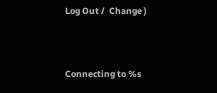Log Out /  Change )


Connecting to %s